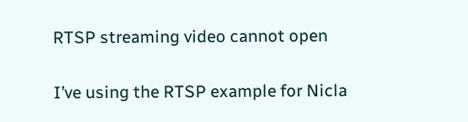RTSP streaming video cannot open

I’ve using the RTSP example for Nicla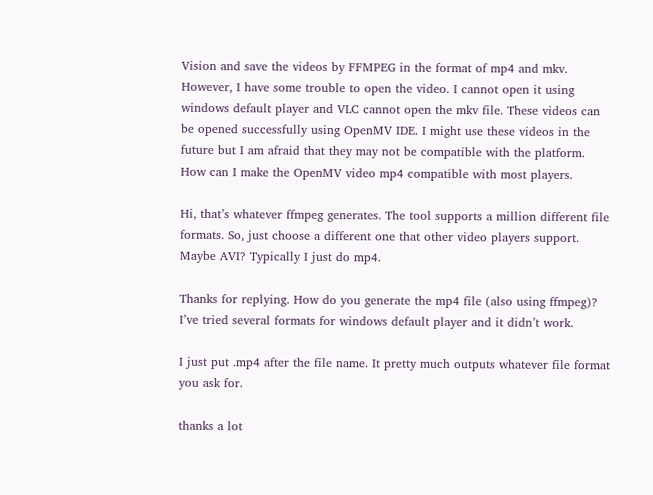Vision and save the videos by FFMPEG in the format of mp4 and mkv. However, I have some trouble to open the video. I cannot open it using windows default player and VLC cannot open the mkv file. These videos can be opened successfully using OpenMV IDE. I might use these videos in the future but I am afraid that they may not be compatible with the platform. How can I make the OpenMV video mp4 compatible with most players.

Hi, that’s whatever ffmpeg generates. The tool supports a million different file formats. So, just choose a different one that other video players support. Maybe AVI? Typically I just do mp4.

Thanks for replying. How do you generate the mp4 file (also using ffmpeg)? I’ve tried several formats for windows default player and it didn’t work.

I just put .mp4 after the file name. It pretty much outputs whatever file format you ask for.

thanks a lot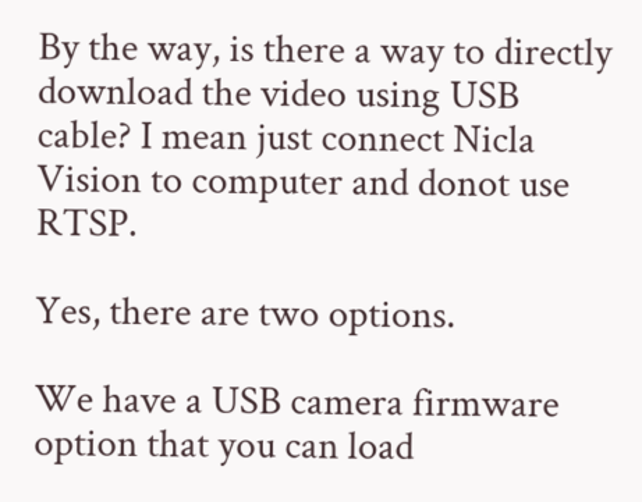By the way, is there a way to directly download the video using USB cable? I mean just connect Nicla Vision to computer and donot use RTSP.

Yes, there are two options.

We have a USB camera firmware option that you can load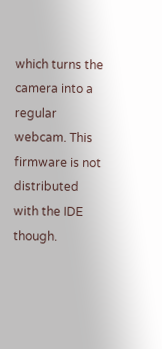which turns the camera into a regular webcam. This firmware is not distributed with the IDE though.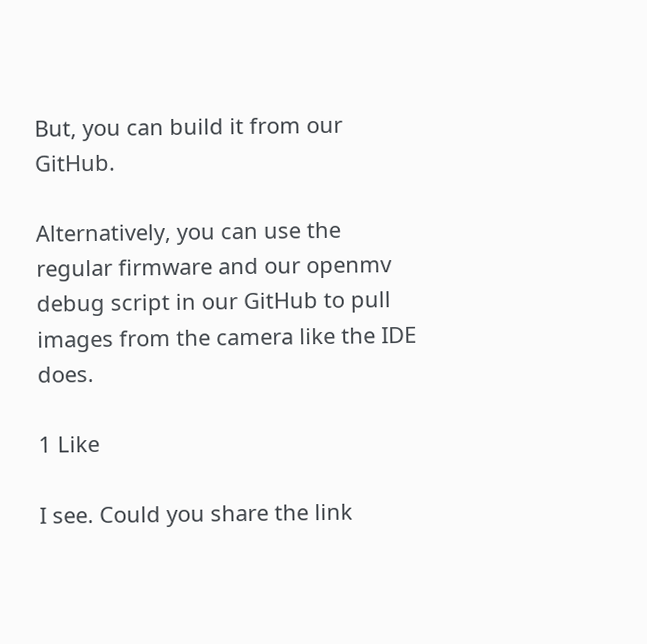But, you can build it from our GitHub.

Alternatively, you can use the regular firmware and our openmv debug script in our GitHub to pull images from the camera like the IDE does.

1 Like

I see. Could you share the link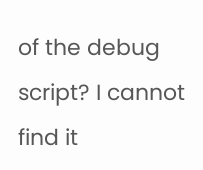of the debug script? I cannot find it